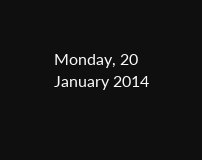Monday, 20 January 2014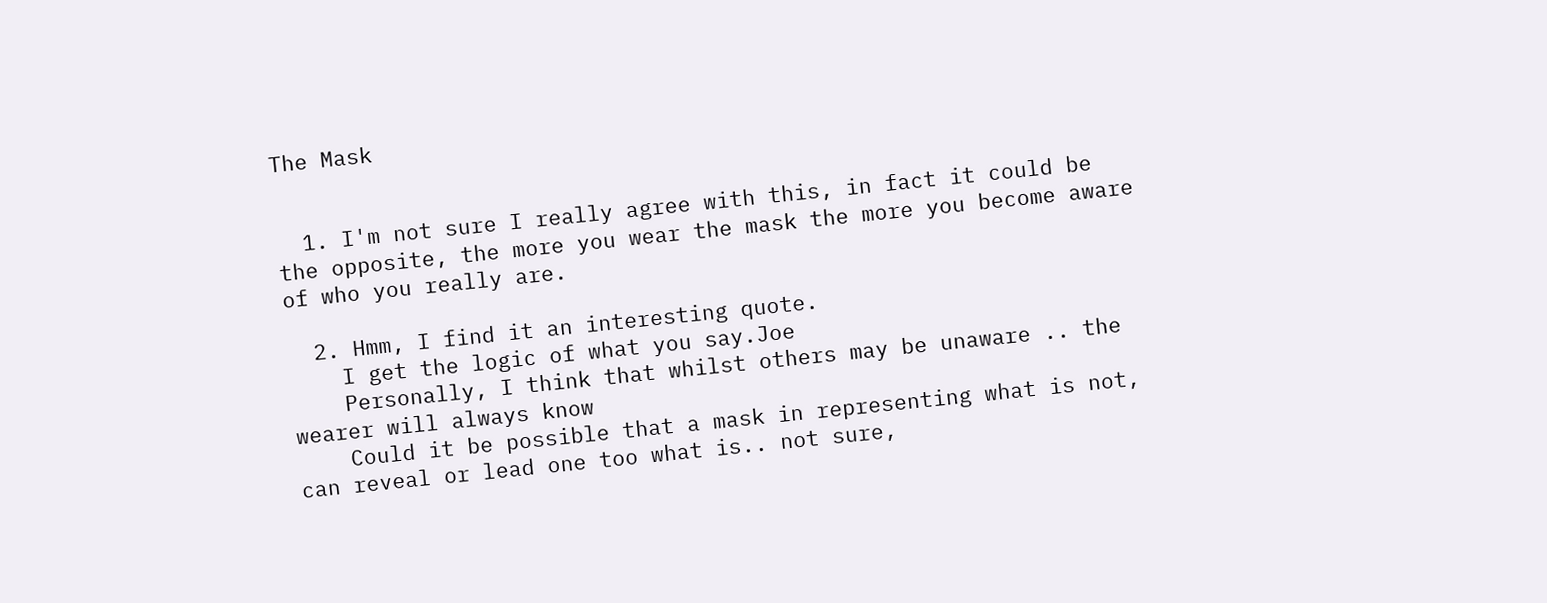The Mask


  1. I'm not sure I really agree with this, in fact it could be the opposite, the more you wear the mask the more you become aware of who you really are.

  2. Hmm, I find it an interesting quote.
    I get the logic of what you say.Joe
    Personally, I think that whilst others may be unaware .. the wearer will always know
    Could it be possible that a mask in representing what is not, can reveal or lead one too what is.. not sure,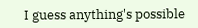I guess anything's possible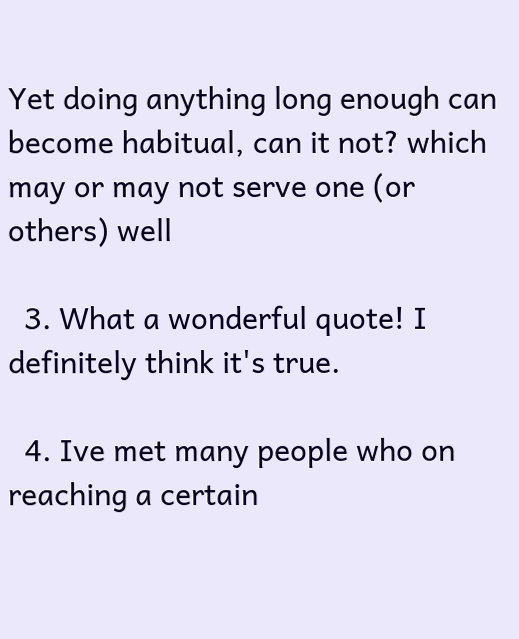Yet doing anything long enough can become habitual, can it not? which may or may not serve one (or others) well

  3. What a wonderful quote! I definitely think it's true.

  4. Ive met many people who on reaching a certain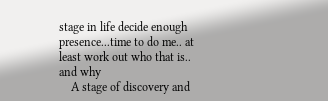stage in life decide enough presence...time to do me.. at least work out who that is.. and why
    A stage of discovery and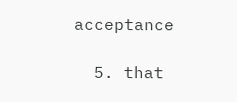acceptance

  5. that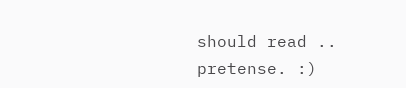should read .. pretense. :)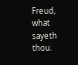Freud, what sayeth thou.